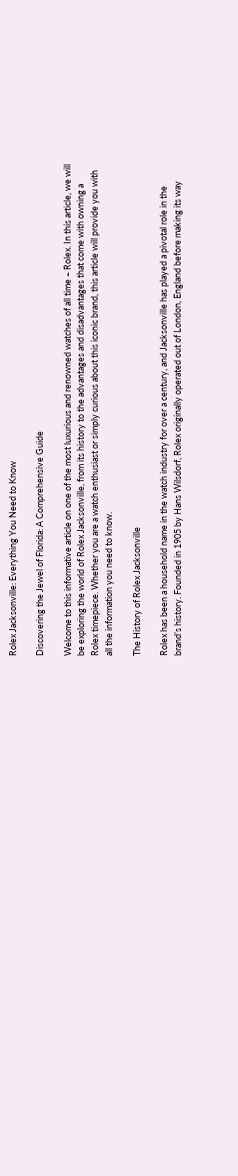Rolex Jacksonville: Everything You Need to Know

Discovering the Jewel of Florida: A Comprehensive Guide

Welcome to this informative article on one of the most luxurious and renowned watches of all time – Rolex. In this article, we will be exploring the world of Rolex Jacksonville, from its history to the advantages and disadvantages that come with owning a Rolex timepiece. Whether you are a watch enthusiast or simply curious about this iconic brand, this article will provide you with all the information you need to know.

The History of Rolex Jacksonville

Rolex has been a household name in the watch industry for over a century, and Jacksonville has played a pivotal role in the brand’s history. Founded in 1905 by Hans Wilsdorf, Rolex originally operated out of London, England before making its way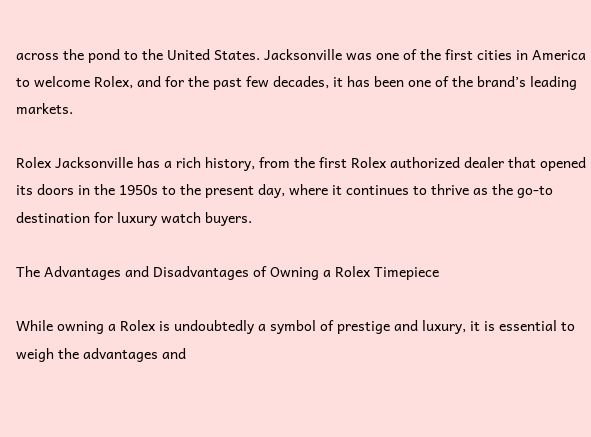across the pond to the United States. Jacksonville was one of the first cities in America to welcome Rolex, and for the past few decades, it has been one of the brand’s leading markets.

Rolex Jacksonville has a rich history, from the first Rolex authorized dealer that opened its doors in the 1950s to the present day, where it continues to thrive as the go-to destination for luxury watch buyers.

The Advantages and Disadvantages of Owning a Rolex Timepiece

While owning a Rolex is undoubtedly a symbol of prestige and luxury, it is essential to weigh the advantages and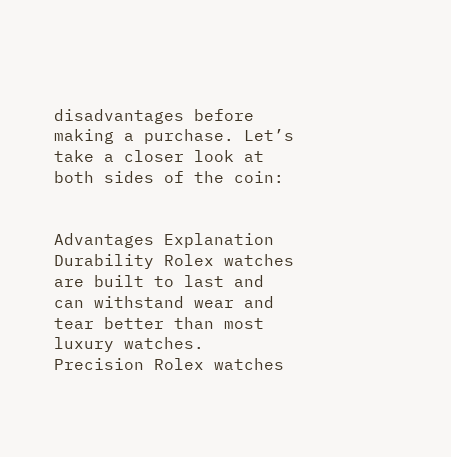disadvantages before making a purchase. Let’s take a closer look at both sides of the coin:


Advantages Explanation
Durability Rolex watches are built to last and can withstand wear and tear better than most luxury watches.
Precision Rolex watches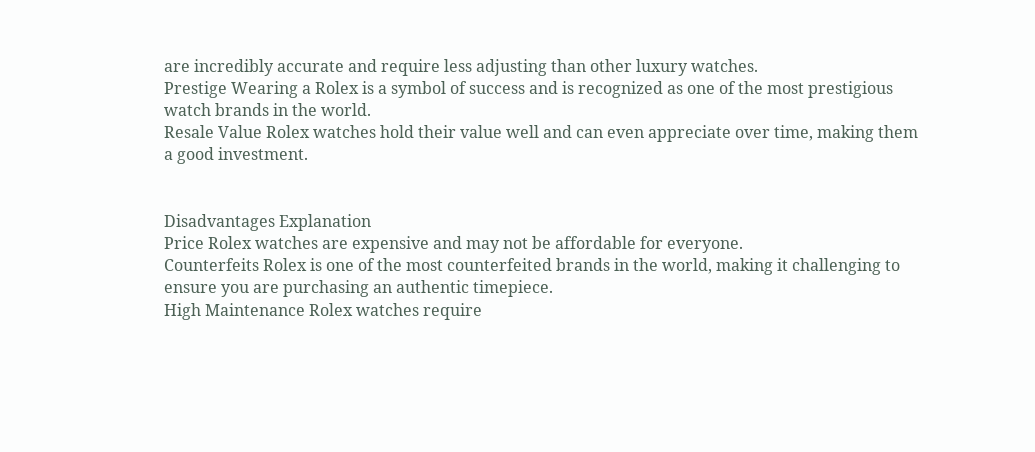are incredibly accurate and require less adjusting than other luxury watches.
Prestige Wearing a Rolex is a symbol of success and is recognized as one of the most prestigious watch brands in the world.
Resale Value Rolex watches hold their value well and can even appreciate over time, making them a good investment.


Disadvantages Explanation
Price Rolex watches are expensive and may not be affordable for everyone.
Counterfeits Rolex is one of the most counterfeited brands in the world, making it challenging to ensure you are purchasing an authentic timepiece.
High Maintenance Rolex watches require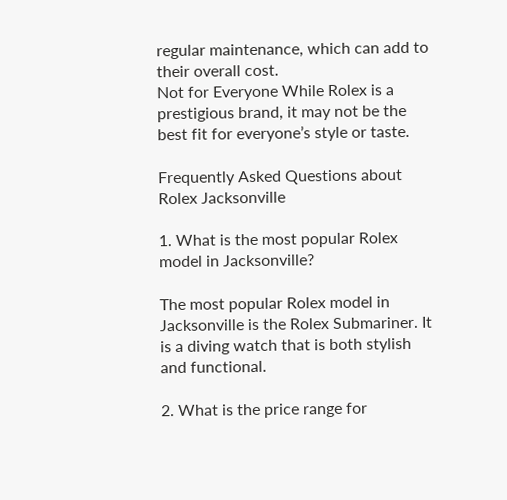regular maintenance, which can add to their overall cost.
Not for Everyone While Rolex is a prestigious brand, it may not be the best fit for everyone’s style or taste.

Frequently Asked Questions about Rolex Jacksonville

1. What is the most popular Rolex model in Jacksonville?

The most popular Rolex model in Jacksonville is the Rolex Submariner. It is a diving watch that is both stylish and functional.

2. What is the price range for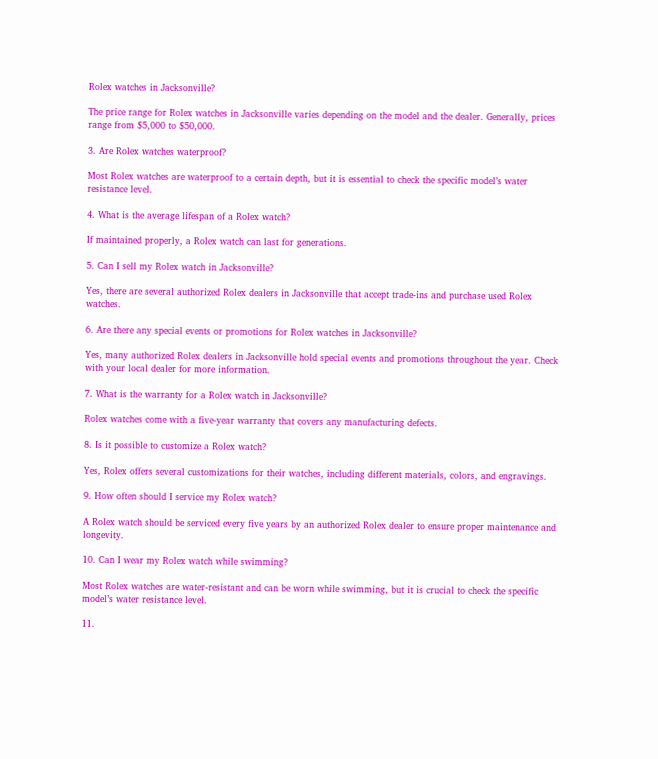Rolex watches in Jacksonville?

The price range for Rolex watches in Jacksonville varies depending on the model and the dealer. Generally, prices range from $5,000 to $50,000.

3. Are Rolex watches waterproof?

Most Rolex watches are waterproof to a certain depth, but it is essential to check the specific model’s water resistance level.

4. What is the average lifespan of a Rolex watch?

If maintained properly, a Rolex watch can last for generations.

5. Can I sell my Rolex watch in Jacksonville?

Yes, there are several authorized Rolex dealers in Jacksonville that accept trade-ins and purchase used Rolex watches.

6. Are there any special events or promotions for Rolex watches in Jacksonville?

Yes, many authorized Rolex dealers in Jacksonville hold special events and promotions throughout the year. Check with your local dealer for more information.

7. What is the warranty for a Rolex watch in Jacksonville?

Rolex watches come with a five-year warranty that covers any manufacturing defects.

8. Is it possible to customize a Rolex watch?

Yes, Rolex offers several customizations for their watches, including different materials, colors, and engravings.

9. How often should I service my Rolex watch?

A Rolex watch should be serviced every five years by an authorized Rolex dealer to ensure proper maintenance and longevity.

10. Can I wear my Rolex watch while swimming?

Most Rolex watches are water-resistant and can be worn while swimming, but it is crucial to check the specific model’s water resistance level.

11.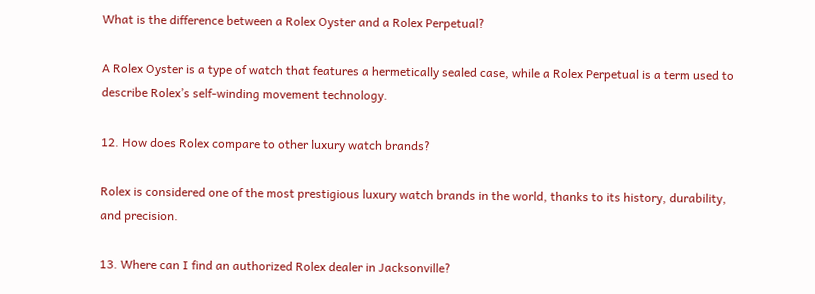What is the difference between a Rolex Oyster and a Rolex Perpetual?

A Rolex Oyster is a type of watch that features a hermetically sealed case, while a Rolex Perpetual is a term used to describe Rolex’s self-winding movement technology.

12. How does Rolex compare to other luxury watch brands?

Rolex is considered one of the most prestigious luxury watch brands in the world, thanks to its history, durability, and precision.

13. Where can I find an authorized Rolex dealer in Jacksonville?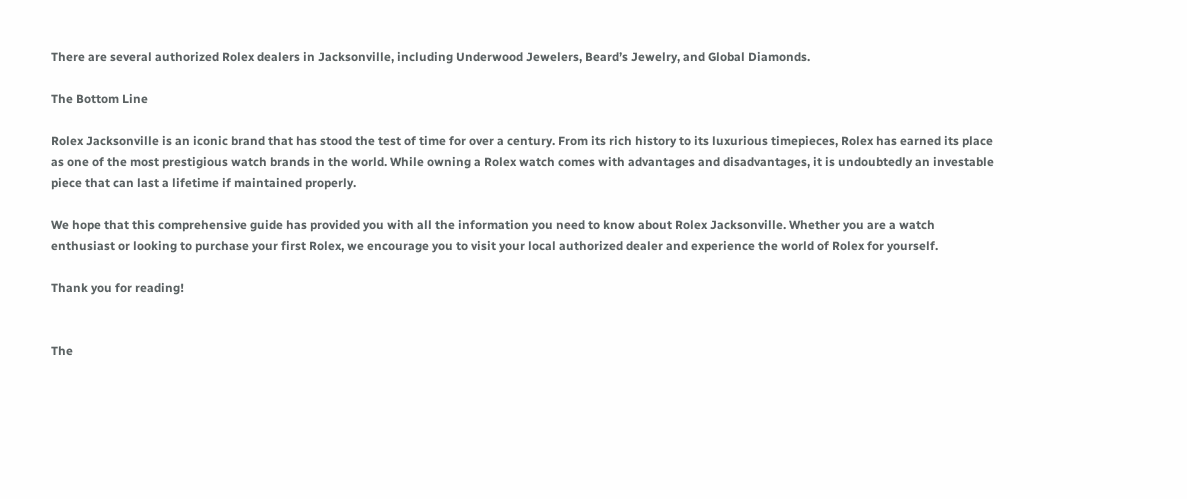There are several authorized Rolex dealers in Jacksonville, including Underwood Jewelers, Beard’s Jewelry, and Global Diamonds.

The Bottom Line

Rolex Jacksonville is an iconic brand that has stood the test of time for over a century. From its rich history to its luxurious timepieces, Rolex has earned its place as one of the most prestigious watch brands in the world. While owning a Rolex watch comes with advantages and disadvantages, it is undoubtedly an investable piece that can last a lifetime if maintained properly.

We hope that this comprehensive guide has provided you with all the information you need to know about Rolex Jacksonville. Whether you are a watch enthusiast or looking to purchase your first Rolex, we encourage you to visit your local authorized dealer and experience the world of Rolex for yourself.

Thank you for reading!


The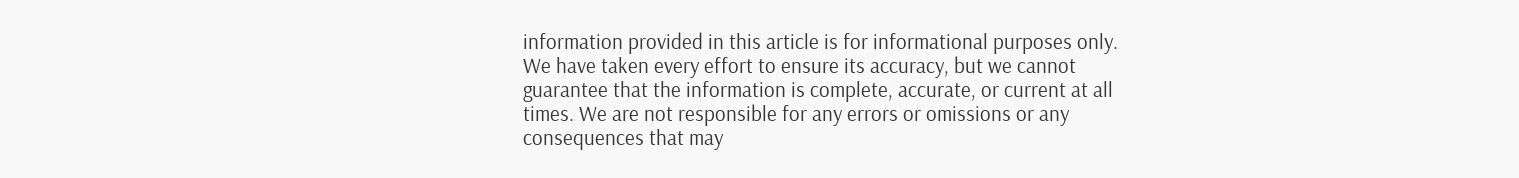information provided in this article is for informational purposes only. We have taken every effort to ensure its accuracy, but we cannot guarantee that the information is complete, accurate, or current at all times. We are not responsible for any errors or omissions or any consequences that may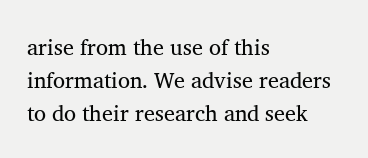arise from the use of this information. We advise readers to do their research and seek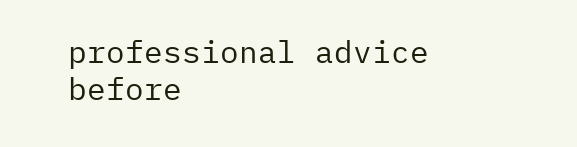professional advice before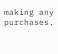making any purchases.